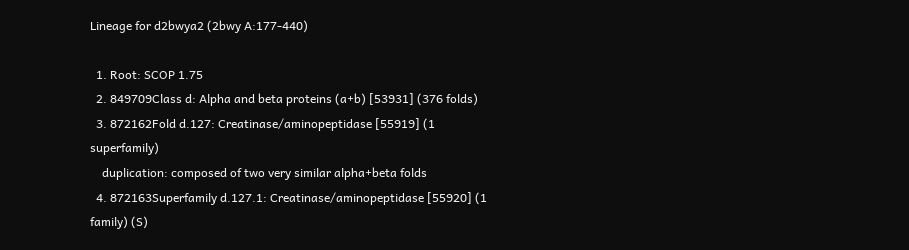Lineage for d2bwya2 (2bwy A:177-440)

  1. Root: SCOP 1.75
  2. 849709Class d: Alpha and beta proteins (a+b) [53931] (376 folds)
  3. 872162Fold d.127: Creatinase/aminopeptidase [55919] (1 superfamily)
    duplication: composed of two very similar alpha+beta folds
  4. 872163Superfamily d.127.1: Creatinase/aminopeptidase [55920] (1 family) (S)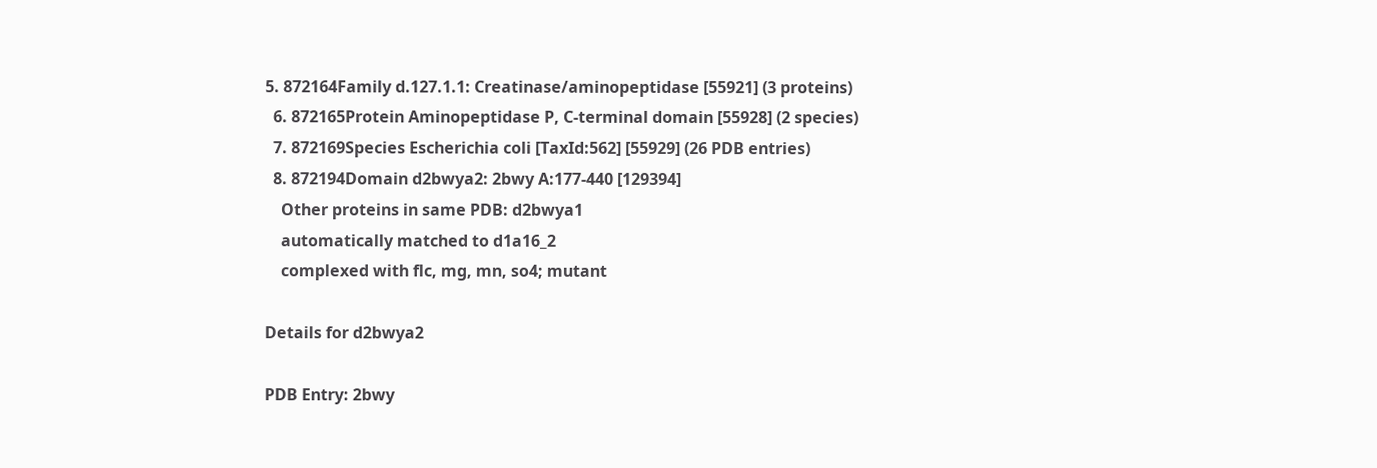5. 872164Family d.127.1.1: Creatinase/aminopeptidase [55921] (3 proteins)
  6. 872165Protein Aminopeptidase P, C-terminal domain [55928] (2 species)
  7. 872169Species Escherichia coli [TaxId:562] [55929] (26 PDB entries)
  8. 872194Domain d2bwya2: 2bwy A:177-440 [129394]
    Other proteins in same PDB: d2bwya1
    automatically matched to d1a16_2
    complexed with flc, mg, mn, so4; mutant

Details for d2bwya2

PDB Entry: 2bwy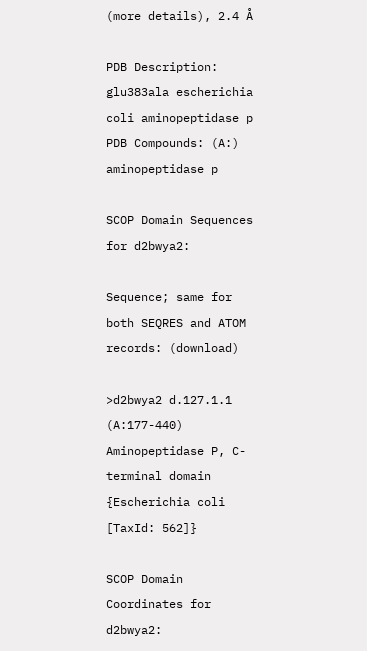(more details), 2.4 Å

PDB Description: glu383ala escherichia coli aminopeptidase p
PDB Compounds: (A:) aminopeptidase p

SCOP Domain Sequences for d2bwya2:

Sequence; same for both SEQRES and ATOM records: (download)

>d2bwya2 d.127.1.1 (A:177-440) Aminopeptidase P, C-terminal domain {Escherichia coli [TaxId: 562]}

SCOP Domain Coordinates for d2bwya2: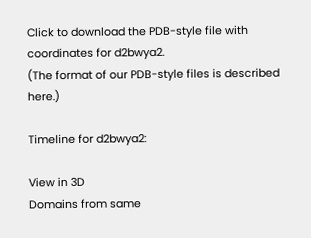Click to download the PDB-style file with coordinates for d2bwya2.
(The format of our PDB-style files is described here.)

Timeline for d2bwya2:

View in 3D
Domains from same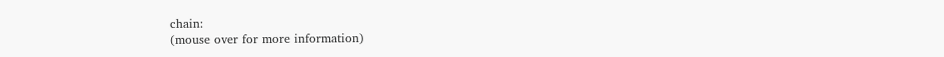chain:
(mouse over for more information)